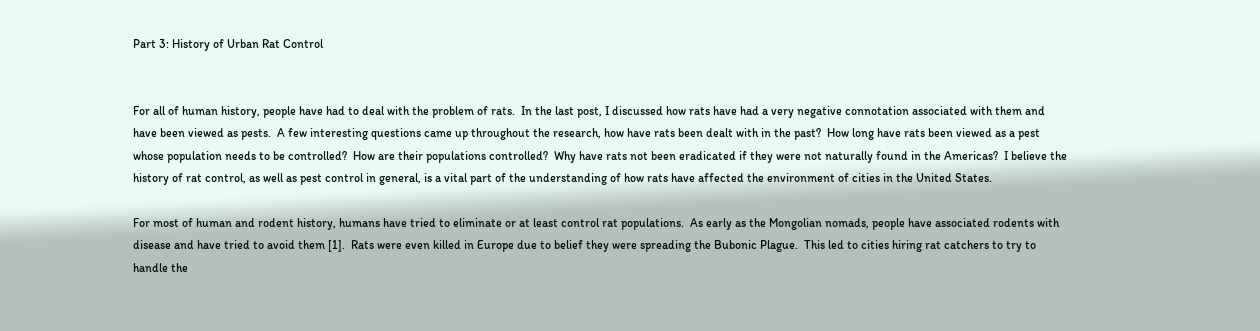Part 3: History of Urban Rat Control


For all of human history, people have had to deal with the problem of rats.  In the last post, I discussed how rats have had a very negative connotation associated with them and have been viewed as pests.  A few interesting questions came up throughout the research, how have rats been dealt with in the past?  How long have rats been viewed as a pest whose population needs to be controlled?  How are their populations controlled?  Why have rats not been eradicated if they were not naturally found in the Americas?  I believe the history of rat control, as well as pest control in general, is a vital part of the understanding of how rats have affected the environment of cities in the United States.

For most of human and rodent history, humans have tried to eliminate or at least control rat populations.  As early as the Mongolian nomads, people have associated rodents with disease and have tried to avoid them [1].  Rats were even killed in Europe due to belief they were spreading the Bubonic Plague.  This led to cities hiring rat catchers to try to handle the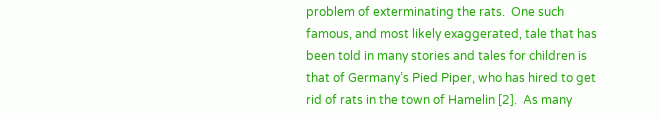problem of exterminating the rats.  One such famous, and most likely exaggerated, tale that has been told in many stories and tales for children is that of Germany’s Pied Piper, who has hired to get rid of rats in the town of Hamelin [2].  As many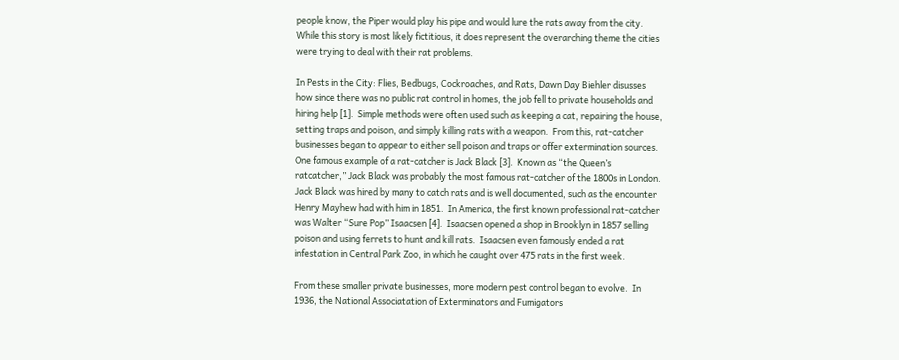people know, the Piper would play his pipe and would lure the rats away from the city.  While this story is most likely fictitious, it does represent the overarching theme the cities were trying to deal with their rat problems.

In Pests in the City: Flies, Bedbugs, Cockroaches, and Rats, Dawn Day Biehler disusses how since there was no public rat control in homes, the job fell to private households and hiring help [1].  Simple methods were often used such as keeping a cat, repairing the house, setting traps and poison, and simply killing rats with a weapon.  From this, rat-catcher businesses began to appear to either sell poison and traps or offer extermination sources.  One famous example of a rat-catcher is Jack Black [3].  Known as “the Queen’s ratcatcher,” Jack Black was probably the most famous rat-catcher of the 1800s in London.  Jack Black was hired by many to catch rats and is well documented, such as the encounter Henry Mayhew had with him in 1851.  In America, the first known professional rat-catcher was Walter “Sure Pop” Isaacsen [4].  Isaacsen opened a shop in Brooklyn in 1857 selling poison and using ferrets to hunt and kill rats.  Isaacsen even famously ended a rat infestation in Central Park Zoo, in which he caught over 475 rats in the first week.

From these smaller private businesses, more modern pest control began to evolve.  In 1936, the National Associatation of Exterminators and Fumigators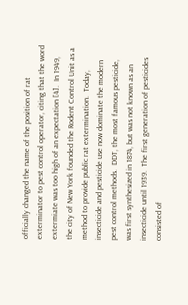officially changed the name of the position of rat exterminator to pest control operator, citing that the word extermiate was too high of an expectation [4].  In 1949, the city of New York founded the Rodent Control Unit as a method to provide public rat extermination.  Today, insecticide and pesticide use now dominate the modern pest control methods.  DDT, the most famous pesticide, was first synthesized in 1874, but was not known as an insecticide until 1939.  The first generation of pesticides consisted of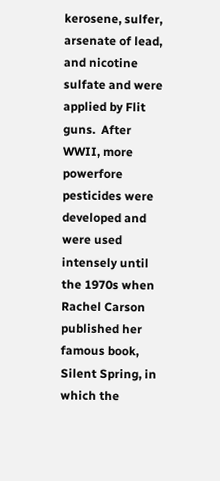kerosene, sulfer, arsenate of lead, and nicotine sulfate and were applied by Flit guns.  After WWII, more powerfore pesticides were developed and were used intensely until the 1970s when Rachel Carson published her famous book, Silent Spring, in which the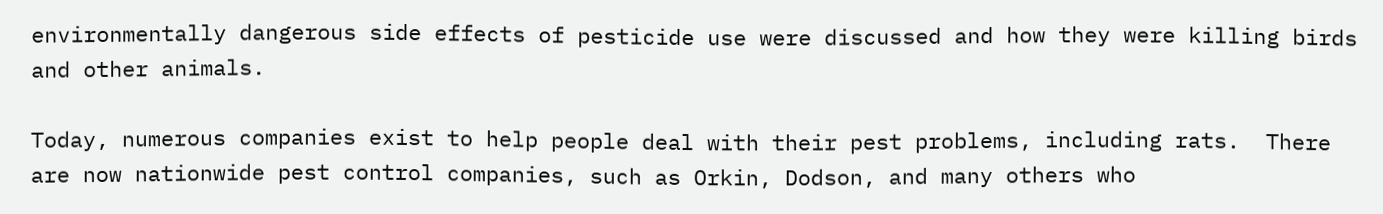environmentally dangerous side effects of pesticide use were discussed and how they were killing birds and other animals.

Today, numerous companies exist to help people deal with their pest problems, including rats.  There are now nationwide pest control companies, such as Orkin, Dodson, and many others who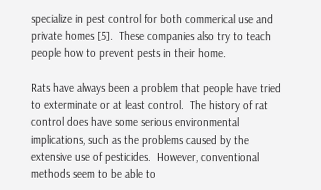specialize in pest control for both commerical use and private homes [5].  These companies also try to teach people how to prevent pests in their home.

Rats have always been a problem that people have tried to exterminate or at least control.  The history of rat control does have some serious environmental implications, such as the problems caused by the extensive use of pesticides.  However, conventional methods seem to be able to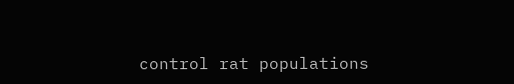control rat populations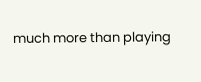much more than playing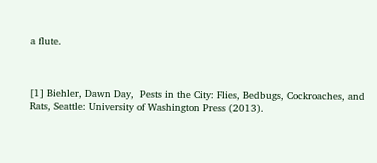a flute.



[1] Biehler, Dawn Day,  Pests in the City: Flies, Bedbugs, Cockroaches, and Rats, Seattle: University of Washington Press (2013).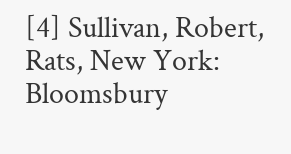[4] Sullivan, Robert, Rats, New York:  Bloomsbury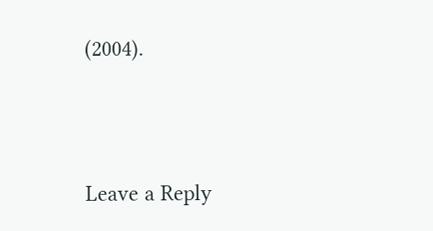(2004).





Leave a Reply